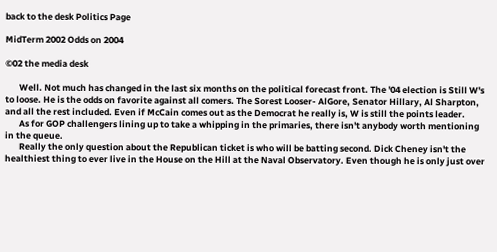back to the desk Politics Page

MidTerm 2002 Odds on 2004

©02 the media desk

       Well. Not much has changed in the last six months on the political forecast front. The '04 election is Still W's to loose. He is the odds on favorite against all comers. The Sorest Looser- AlGore, Senator Hillary, Al Sharpton, and all the rest included. Even if McCain comes out as the Democrat he really is, W is still the points leader.
       As for GOP challengers lining up to take a whipping in the primaries, there isn't anybody worth mentioning in the queue.
       Really the only question about the Republican ticket is who will be batting second. Dick Cheney isn't the healthiest thing to ever live in the House on the Hill at the Naval Observatory. Even though he is only just over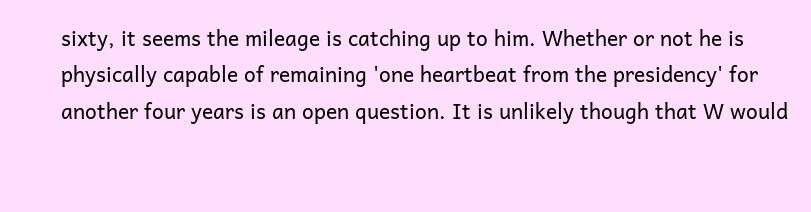sixty, it seems the mileage is catching up to him. Whether or not he is physically capable of remaining 'one heartbeat from the presidency' for another four years is an open question. It is unlikely though that W would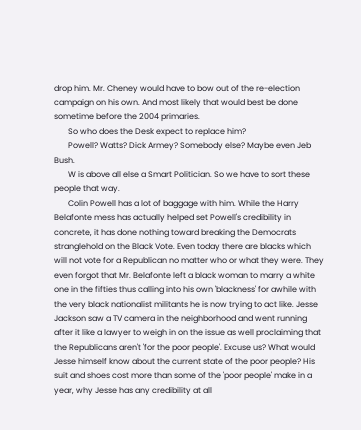drop him. Mr. Cheney would have to bow out of the re-election campaign on his own. And most likely that would best be done sometime before the 2004 primaries.
       So who does the Desk expect to replace him?
       Powell? Watts? Dick Armey? Somebody else? Maybe even Jeb Bush.
       W is above all else a Smart Politician. So we have to sort these people that way.
       Colin Powell has a lot of baggage with him. While the Harry Belafonte mess has actually helped set Powell's credibility in concrete, it has done nothing toward breaking the Democrats stranglehold on the Black Vote. Even today there are blacks which will not vote for a Republican no matter who or what they were. They even forgot that Mr. Belafonte left a black woman to marry a white one in the fifties thus calling into his own 'blackness' for awhile with the very black nationalist militants he is now trying to act like. Jesse Jackson saw a TV camera in the neighborhood and went running after it like a lawyer to weigh in on the issue as well proclaiming that the Republicans aren't 'for the poor people'. Excuse us? What would Jesse himself know about the current state of the poor people? His suit and shoes cost more than some of the 'poor people' make in a year, why Jesse has any credibility at all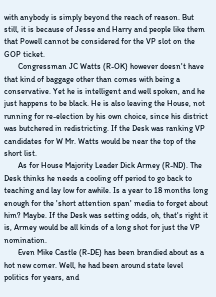with anybody is simply beyond the reach of reason. But still, it is because of Jesse and Harry and people like them that Powell cannot be considered for the VP slot on the GOP ticket.
       Congressman JC Watts (R-OK) however doesn't have that kind of baggage other than comes with being a conservative. Yet he is intelligent and well spoken, and he just happens to be black. He is also leaving the House, not running for re-election by his own choice, since his district was butchered in redistricting. If the Desk was ranking VP candidates for W Mr. Watts would be near the top of the short list.
       As for House Majority Leader Dick Armey (R-ND). The Desk thinks he needs a cooling off period to go back to teaching and lay low for awhile. Is a year to 18 months long enough for the 'short attention span' media to forget about him? Maybe. If the Desk was setting odds, oh, that's right it is, Armey would be all kinds of a long shot for just the VP nomination.
       Even Mike Castle (R-DE) has been brandied about as a hot new comer. Well, he had been around state level politics for years, and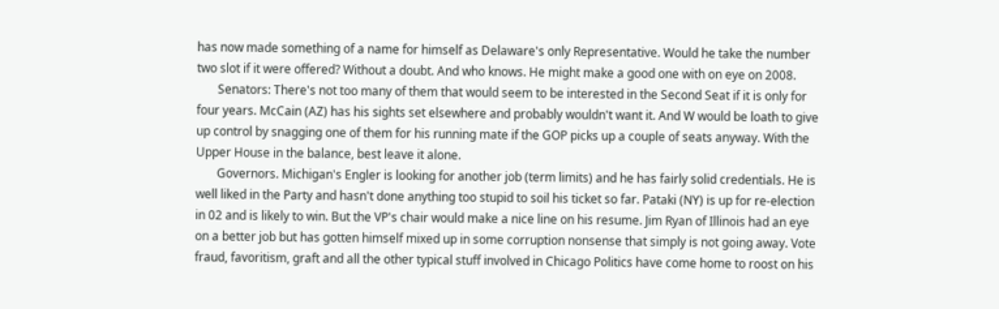has now made something of a name for himself as Delaware's only Representative. Would he take the number two slot if it were offered? Without a doubt. And who knows. He might make a good one with on eye on 2008.
       Senators: There's not too many of them that would seem to be interested in the Second Seat if it is only for four years. McCain (AZ) has his sights set elsewhere and probably wouldn't want it. And W would be loath to give up control by snagging one of them for his running mate if the GOP picks up a couple of seats anyway. With the Upper House in the balance, best leave it alone.
       Governors. Michigan's Engler is looking for another job (term limits) and he has fairly solid credentials. He is well liked in the Party and hasn't done anything too stupid to soil his ticket so far. Pataki (NY) is up for re-election in 02 and is likely to win. But the VP's chair would make a nice line on his resume. Jim Ryan of Illinois had an eye on a better job but has gotten himself mixed up in some corruption nonsense that simply is not going away. Vote fraud, favoritism, graft and all the other typical stuff involved in Chicago Politics have come home to roost on his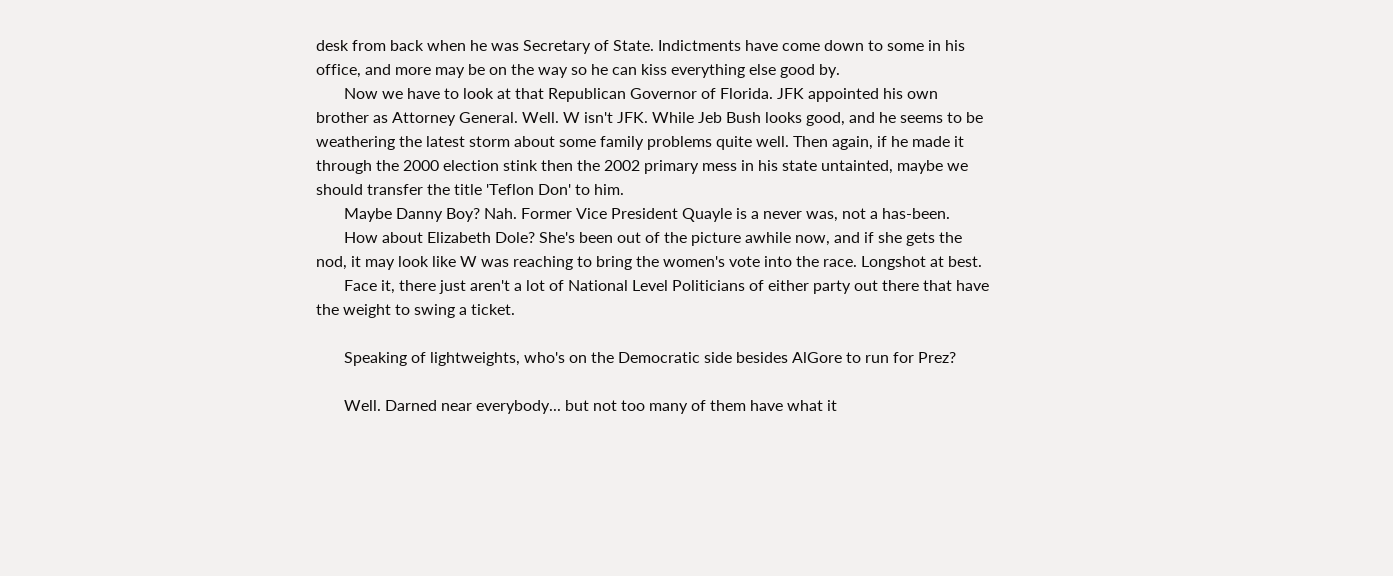desk from back when he was Secretary of State. Indictments have come down to some in his office, and more may be on the way so he can kiss everything else good by.
       Now we have to look at that Republican Governor of Florida. JFK appointed his own brother as Attorney General. Well. W isn't JFK. While Jeb Bush looks good, and he seems to be weathering the latest storm about some family problems quite well. Then again, if he made it through the 2000 election stink then the 2002 primary mess in his state untainted, maybe we should transfer the title 'Teflon Don' to him.
       Maybe Danny Boy? Nah. Former Vice President Quayle is a never was, not a has-been.
       How about Elizabeth Dole? She's been out of the picture awhile now, and if she gets the nod, it may look like W was reaching to bring the women's vote into the race. Longshot at best.
       Face it, there just aren't a lot of National Level Politicians of either party out there that have the weight to swing a ticket.

       Speaking of lightweights, who's on the Democratic side besides AlGore to run for Prez?

       Well. Darned near everybody... but not too many of them have what it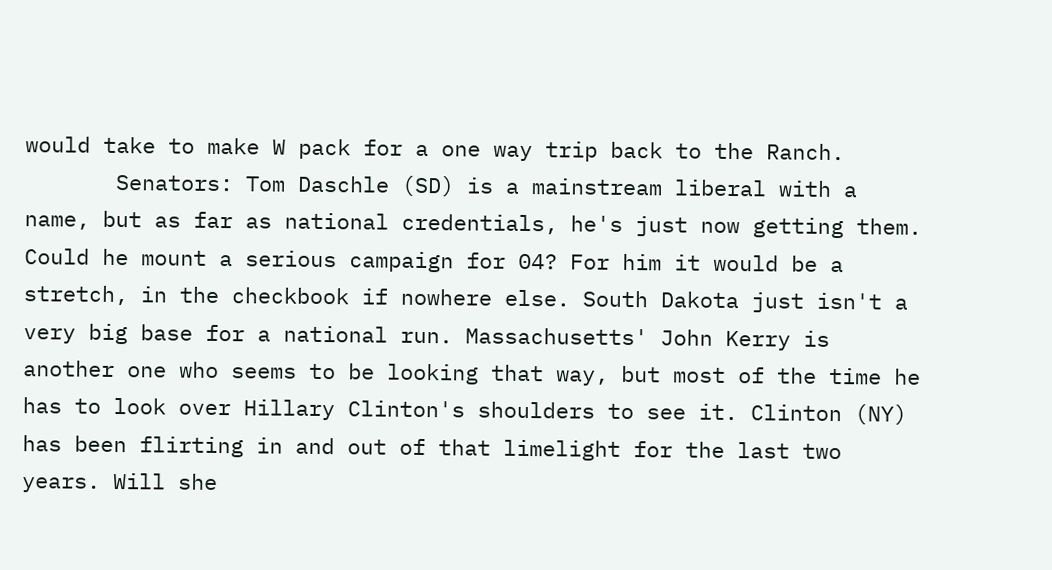would take to make W pack for a one way trip back to the Ranch.
       Senators: Tom Daschle (SD) is a mainstream liberal with a name, but as far as national credentials, he's just now getting them. Could he mount a serious campaign for 04? For him it would be a stretch, in the checkbook if nowhere else. South Dakota just isn't a very big base for a national run. Massachusetts' John Kerry is another one who seems to be looking that way, but most of the time he has to look over Hillary Clinton's shoulders to see it. Clinton (NY) has been flirting in and out of that limelight for the last two years. Will she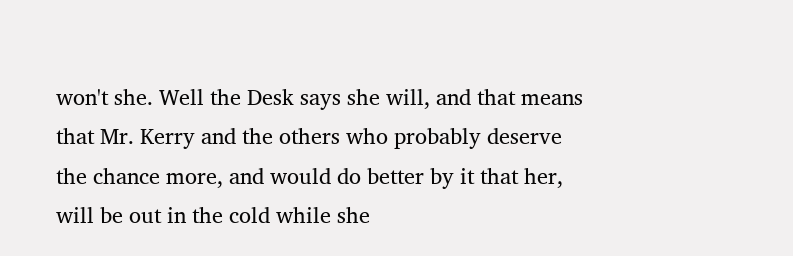won't she. Well the Desk says she will, and that means that Mr. Kerry and the others who probably deserve the chance more, and would do better by it that her, will be out in the cold while she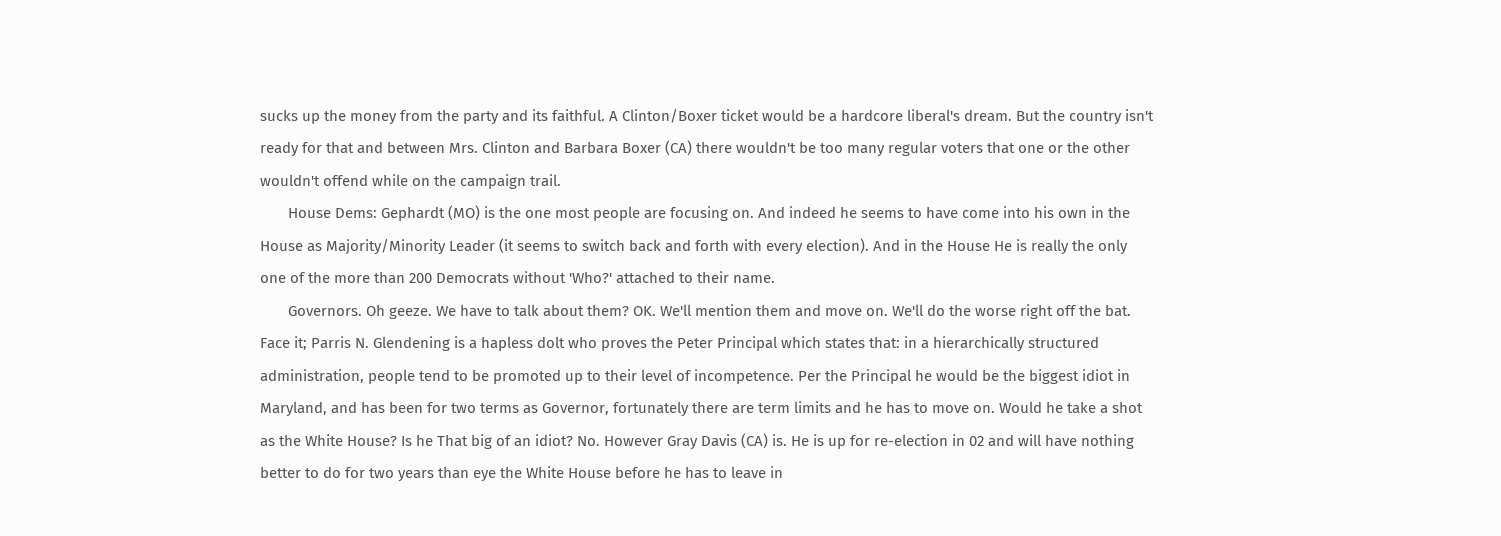sucks up the money from the party and its faithful. A Clinton/Boxer ticket would be a hardcore liberal's dream. But the country isn't ready for that and between Mrs. Clinton and Barbara Boxer (CA) there wouldn't be too many regular voters that one or the other wouldn't offend while on the campaign trail.
       House Dems: Gephardt (MO) is the one most people are focusing on. And indeed he seems to have come into his own in the House as Majority/Minority Leader (it seems to switch back and forth with every election). And in the House He is really the only one of the more than 200 Democrats without 'Who?' attached to their name.
       Governors. Oh geeze. We have to talk about them? OK. We'll mention them and move on. We'll do the worse right off the bat. Face it; Parris N. Glendening is a hapless dolt who proves the Peter Principal which states that: in a hierarchically structured administration, people tend to be promoted up to their level of incompetence. Per the Principal he would be the biggest idiot in Maryland, and has been for two terms as Governor, fortunately there are term limits and he has to move on. Would he take a shot as the White House? Is he That big of an idiot? No. However Gray Davis (CA) is. He is up for re-election in 02 and will have nothing better to do for two years than eye the White House before he has to leave in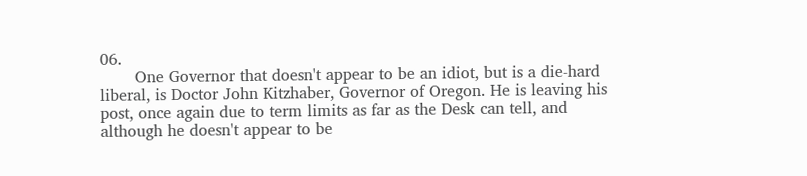06.
       One Governor that doesn't appear to be an idiot, but is a die-hard liberal, is Doctor John Kitzhaber, Governor of Oregon. He is leaving his post, once again due to term limits as far as the Desk can tell, and although he doesn't appear to be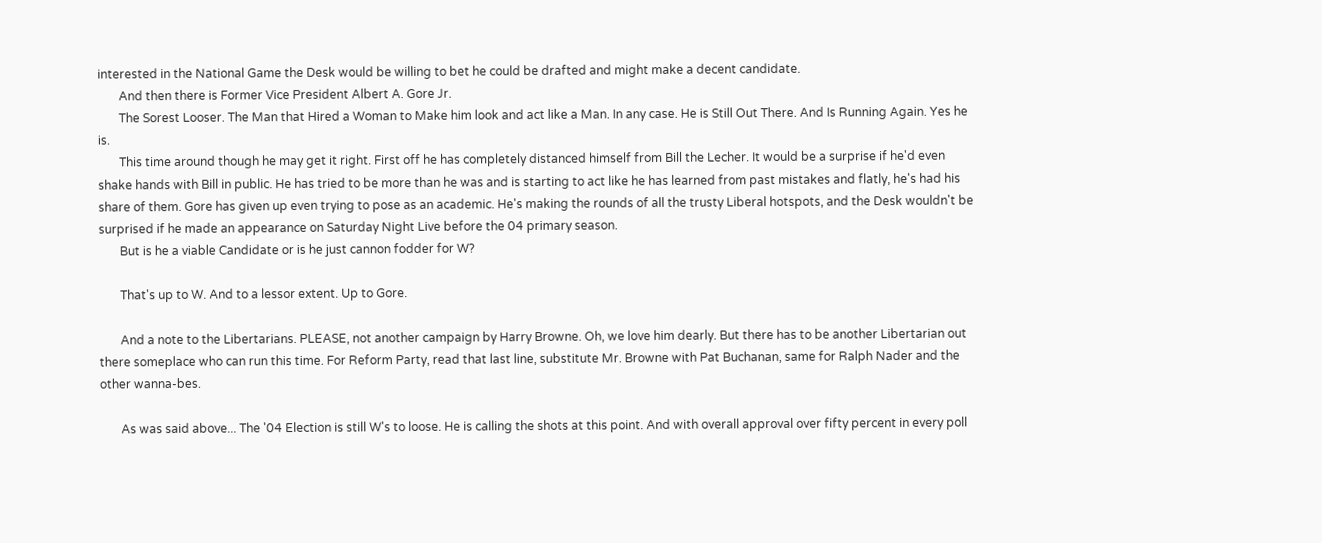interested in the National Game the Desk would be willing to bet he could be drafted and might make a decent candidate.
       And then there is Former Vice President Albert A. Gore Jr.
       The Sorest Looser. The Man that Hired a Woman to Make him look and act like a Man. In any case. He is Still Out There. And Is Running Again. Yes he is.
       This time around though he may get it right. First off he has completely distanced himself from Bill the Lecher. It would be a surprise if he'd even shake hands with Bill in public. He has tried to be more than he was and is starting to act like he has learned from past mistakes and flatly, he's had his share of them. Gore has given up even trying to pose as an academic. He's making the rounds of all the trusty Liberal hotspots, and the Desk wouldn't be surprised if he made an appearance on Saturday Night Live before the 04 primary season.
       But is he a viable Candidate or is he just cannon fodder for W?

       That's up to W. And to a lessor extent. Up to Gore.

       And a note to the Libertarians. PLEASE, not another campaign by Harry Browne. Oh, we love him dearly. But there has to be another Libertarian out there someplace who can run this time. For Reform Party, read that last line, substitute Mr. Browne with Pat Buchanan, same for Ralph Nader and the other wanna-bes.

       As was said above... The '04 Election is still W's to loose. He is calling the shots at this point. And with overall approval over fifty percent in every poll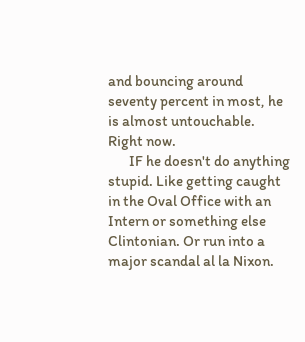and bouncing around seventy percent in most, he is almost untouchable. Right now.
       IF he doesn't do anything stupid. Like getting caught in the Oval Office with an Intern or something else Clintonian. Or run into a major scandal al la Nixon.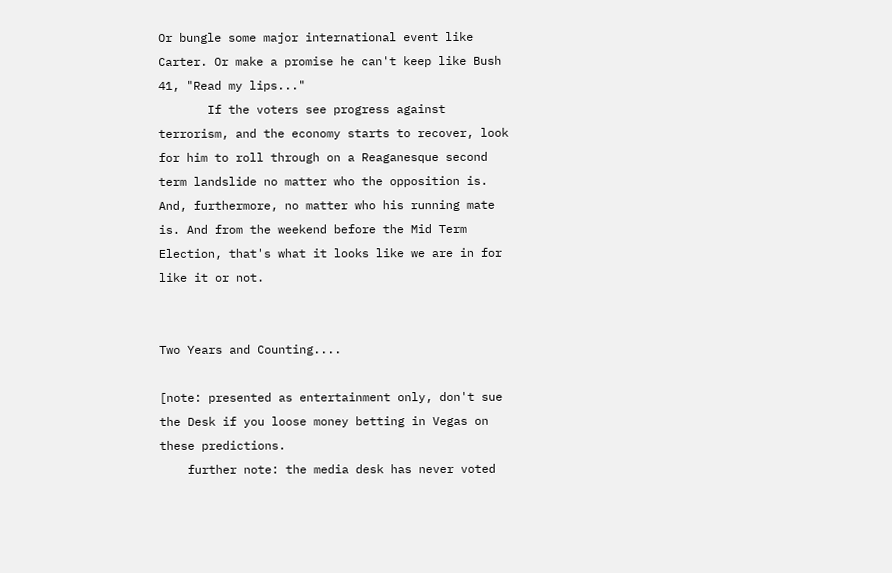Or bungle some major international event like Carter. Or make a promise he can't keep like Bush 41, "Read my lips..."
       If the voters see progress against terrorism, and the economy starts to recover, look for him to roll through on a Reaganesque second term landslide no matter who the opposition is. And, furthermore, no matter who his running mate is. And from the weekend before the Mid Term Election, that's what it looks like we are in for like it or not.


Two Years and Counting....

[note: presented as entertainment only, don't sue the Desk if you loose money betting in Vegas on these predictions.
    further note: the media desk has never voted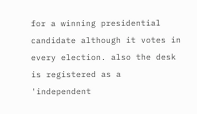for a winning presidential candidate although it votes in every election. also the desk is registered as a 'independent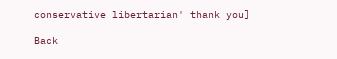conservative libertarian' thank you]

Back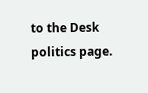to the Desk politics page.